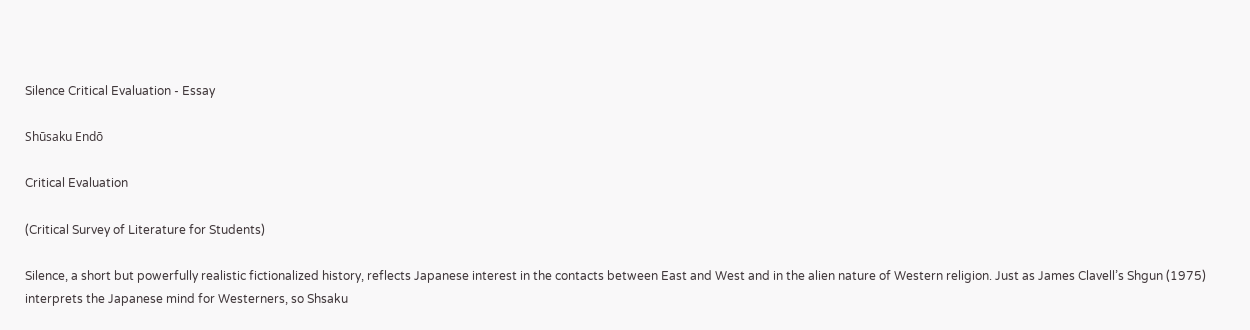Silence Critical Evaluation - Essay

Shūsaku Endō

Critical Evaluation

(Critical Survey of Literature for Students)

Silence, a short but powerfully realistic fictionalized history, reflects Japanese interest in the contacts between East and West and in the alien nature of Western religion. Just as James Clavell’s Shgun (1975) interprets the Japanese mind for Westerners, so Shsaku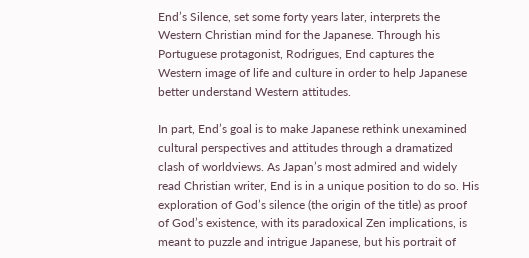End’s Silence, set some forty years later, interprets the Western Christian mind for the Japanese. Through his Portuguese protagonist, Rodrigues, End captures the Western image of life and culture in order to help Japanese better understand Western attitudes.

In part, End’s goal is to make Japanese rethink unexamined cultural perspectives and attitudes through a dramatized clash of worldviews. As Japan’s most admired and widely read Christian writer, End is in a unique position to do so. His exploration of God’s silence (the origin of the title) as proof of God’s existence, with its paradoxical Zen implications, is meant to puzzle and intrigue Japanese, but his portrait of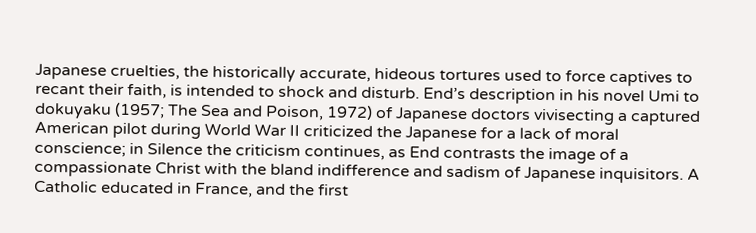Japanese cruelties, the historically accurate, hideous tortures used to force captives to recant their faith, is intended to shock and disturb. End’s description in his novel Umi to dokuyaku (1957; The Sea and Poison, 1972) of Japanese doctors vivisecting a captured American pilot during World War II criticized the Japanese for a lack of moral conscience; in Silence the criticism continues, as End contrasts the image of a compassionate Christ with the bland indifference and sadism of Japanese inquisitors. A Catholic educated in France, and the first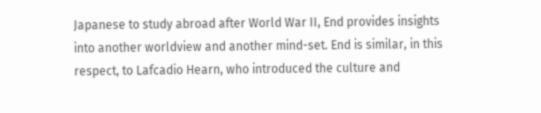Japanese to study abroad after World War II, End provides insights into another worldview and another mind-set. End is similar, in this respect, to Lafcadio Hearn, who introduced the culture and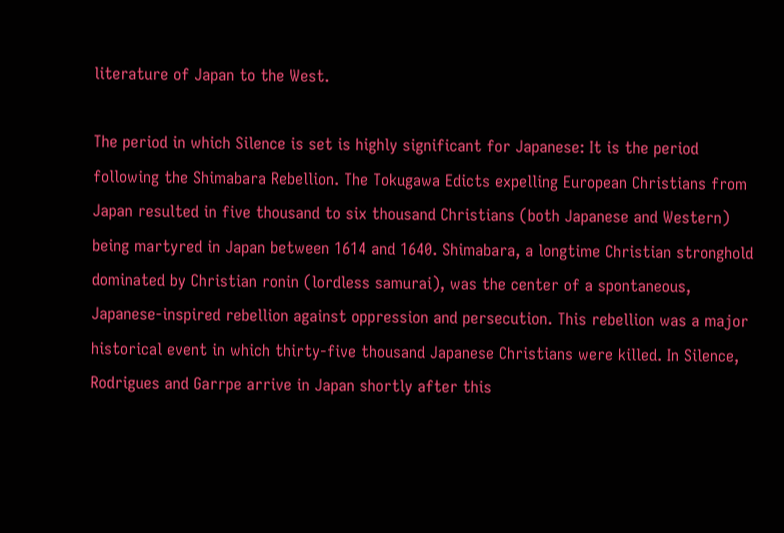literature of Japan to the West.

The period in which Silence is set is highly significant for Japanese: It is the period following the Shimabara Rebellion. The Tokugawa Edicts expelling European Christians from Japan resulted in five thousand to six thousand Christians (both Japanese and Western) being martyred in Japan between 1614 and 1640. Shimabara, a longtime Christian stronghold dominated by Christian ronin (lordless samurai), was the center of a spontaneous, Japanese-inspired rebellion against oppression and persecution. This rebellion was a major historical event in which thirty-five thousand Japanese Christians were killed. In Silence, Rodrigues and Garrpe arrive in Japan shortly after this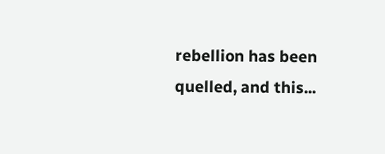rebellion has been quelled, and this...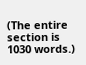(The entire section is 1030 words.)